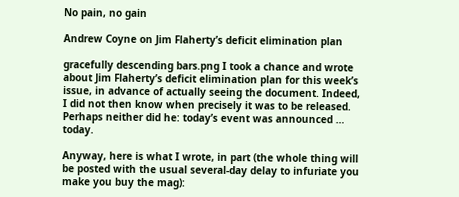No pain, no gain

Andrew Coyne on Jim Flaherty’s deficit elimination plan

gracefully descending bars.png I took a chance and wrote about Jim Flaherty’s deficit elimination plan for this week’s issue, in advance of actually seeing the document. Indeed, I did not then know when precisely it was to be released. Perhaps neither did he: today’s event was announced … today.

Anyway, here is what I wrote, in part (the whole thing will be posted with the usual several-day delay to infuriate you make you buy the mag):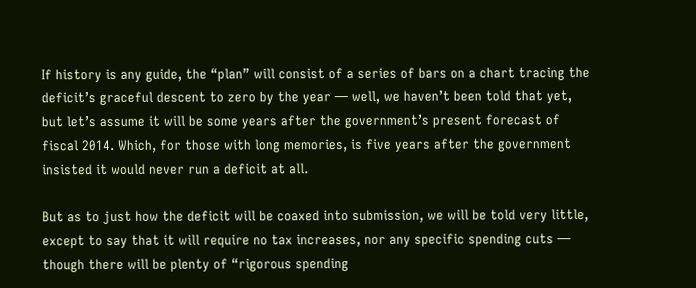If history is any guide, the “plan” will consist of a series of bars on a chart tracing the deficit’s graceful descent to zero by the year — well, we haven’t been told that yet, but let’s assume it will be some years after the government’s present forecast of fiscal 2014. Which, for those with long memories, is five years after the government insisted it would never run a deficit at all.

But as to just how the deficit will be coaxed into submission, we will be told very little, except to say that it will require no tax increases, nor any specific spending cuts — though there will be plenty of “rigorous spending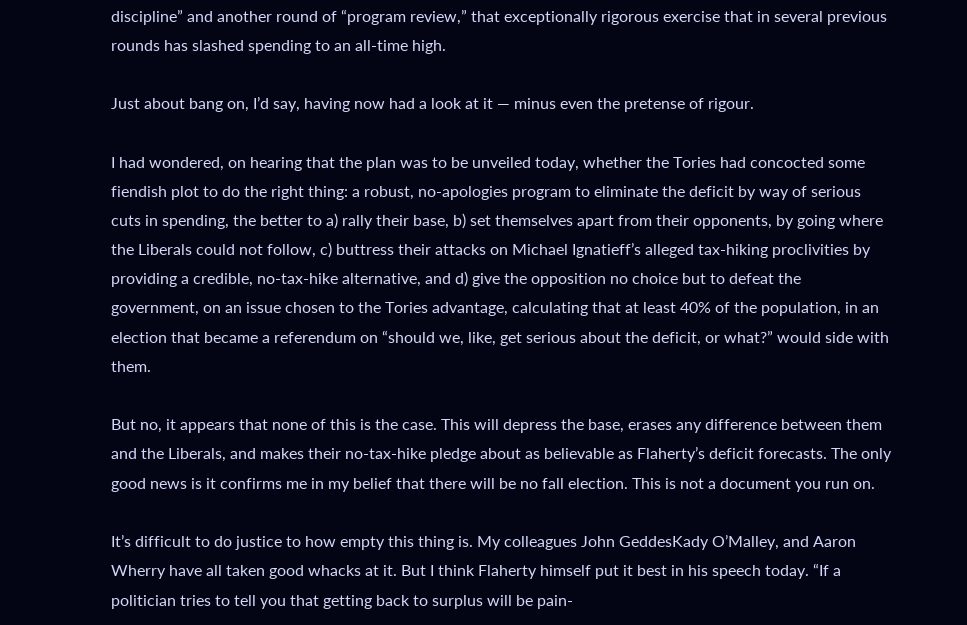discipline” and another round of “program review,” that exceptionally rigorous exercise that in several previous rounds has slashed spending to an all-time high.

Just about bang on, I’d say, having now had a look at it — minus even the pretense of rigour.

I had wondered, on hearing that the plan was to be unveiled today, whether the Tories had concocted some fiendish plot to do the right thing: a robust, no-apologies program to eliminate the deficit by way of serious cuts in spending, the better to a) rally their base, b) set themselves apart from their opponents, by going where the Liberals could not follow, c) buttress their attacks on Michael Ignatieff’s alleged tax-hiking proclivities by providing a credible, no-tax-hike alternative, and d) give the opposition no choice but to defeat the government, on an issue chosen to the Tories advantage, calculating that at least 40% of the population, in an election that became a referendum on “should we, like, get serious about the deficit, or what?” would side with them.

But no, it appears that none of this is the case. This will depress the base, erases any difference between them and the Liberals, and makes their no-tax-hike pledge about as believable as Flaherty’s deficit forecasts. The only good news is it confirms me in my belief that there will be no fall election. This is not a document you run on.

It’s difficult to do justice to how empty this thing is. My colleagues John GeddesKady O’Malley, and Aaron Wherry have all taken good whacks at it. But I think Flaherty himself put it best in his speech today. “If a politician tries to tell you that getting back to surplus will be pain-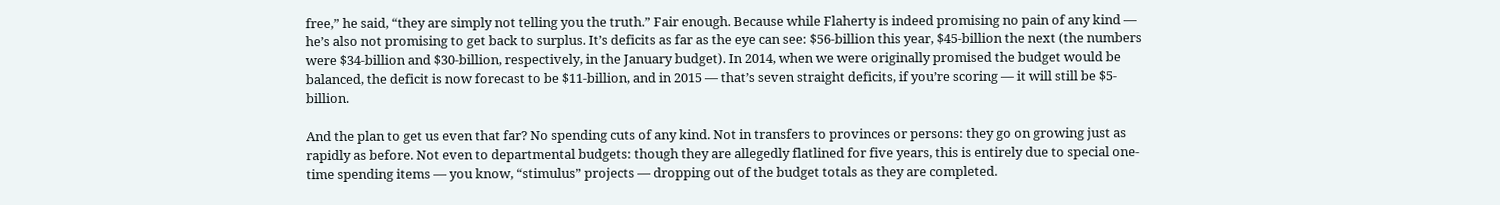free,” he said, “they are simply not telling you the truth.” Fair enough. Because while Flaherty is indeed promising no pain of any kind — he’s also not promising to get back to surplus. It’s deficits as far as the eye can see: $56-billion this year, $45-billion the next (the numbers were $34-billion and $30-billion, respectively, in the January budget). In 2014, when we were originally promised the budget would be balanced, the deficit is now forecast to be $11-billion, and in 2015 — that’s seven straight deficits, if you’re scoring — it will still be $5-billion.

And the plan to get us even that far? No spending cuts of any kind. Not in transfers to provinces or persons: they go on growing just as rapidly as before. Not even to departmental budgets: though they are allegedly flatlined for five years, this is entirely due to special one-time spending items — you know, “stimulus” projects — dropping out of the budget totals as they are completed.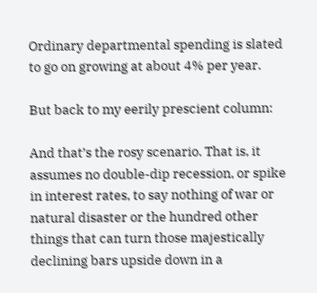Ordinary departmental spending is slated to go on growing at about 4% per year.

But back to my eerily prescient column:

And that’s the rosy scenario. That is, it assumes no double-dip recession, or spike in interest rates, to say nothing of war or natural disaster or the hundred other things that can turn those majestically declining bars upside down in a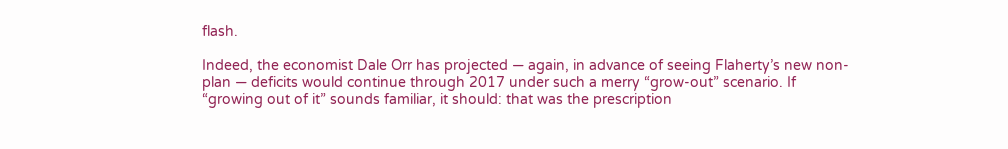flash.

Indeed, the economist Dale Orr has projected — again, in advance of seeing Flaherty’s new non-plan — deficits would continue through 2017 under such a merry “grow-out” scenario. If “growing out of it” sounds familiar, it should: that was the prescription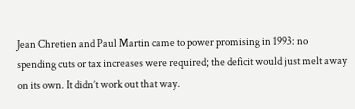Jean Chretien and Paul Martin came to power promising in 1993: no spending cuts or tax increases were required; the deficit would just melt away on its own. It didn’t work out that way.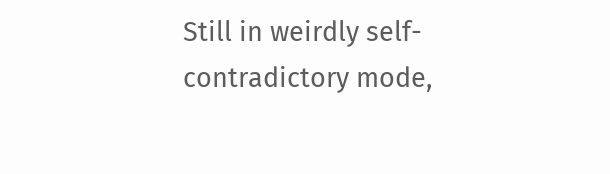Still in weirdly self-contradictory mode,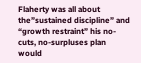Flaherty was all about the”sustained discipline” and “growth restraint” his no-cuts, no-surpluses plan would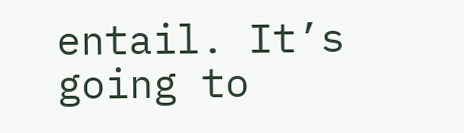entail. It’s going to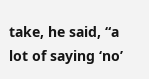take, he said, “a lot of saying ‘no’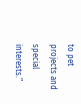to pet projects and special interests.”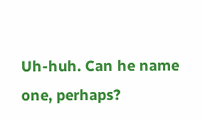Uh-huh. Can he name one, perhaps?